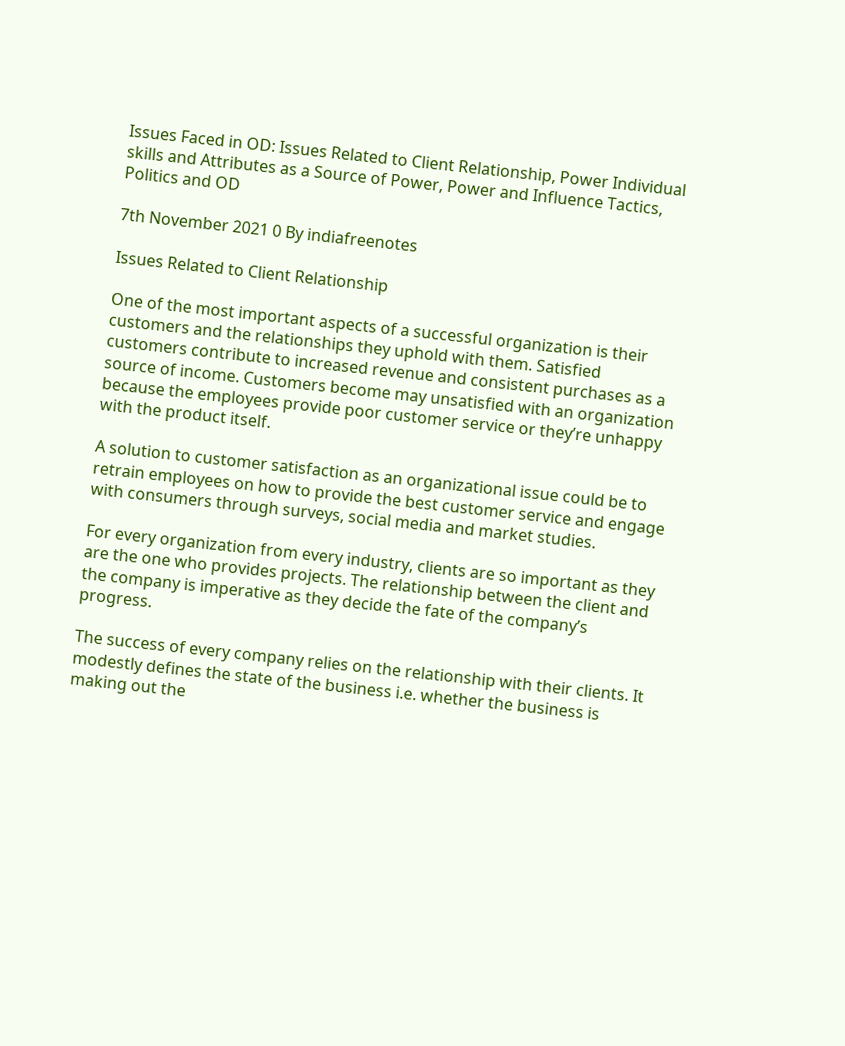Issues Faced in OD: Issues Related to Client Relationship, Power Individual skills and Attributes as a Source of Power, Power and Influence Tactics, Politics and OD

7th November 2021 0 By indiafreenotes

Issues Related to Client Relationship

One of the most important aspects of a successful organization is their customers and the relationships they uphold with them. Satisfied customers contribute to increased revenue and consistent purchases as a source of income. Customers become may unsatisfied with an organization because the employees provide poor customer service or they’re unhappy with the product itself.

A solution to customer satisfaction as an organizational issue could be to retrain employees on how to provide the best customer service and engage with consumers through surveys, social media and market studies.

For every organization from every industry, clients are so important as they are the one who provides projects. The relationship between the client and the company is imperative as they decide the fate of the company’s progress.

The success of every company relies on the relationship with their clients. It modestly defines the state of the business i.e. whether the business is making out the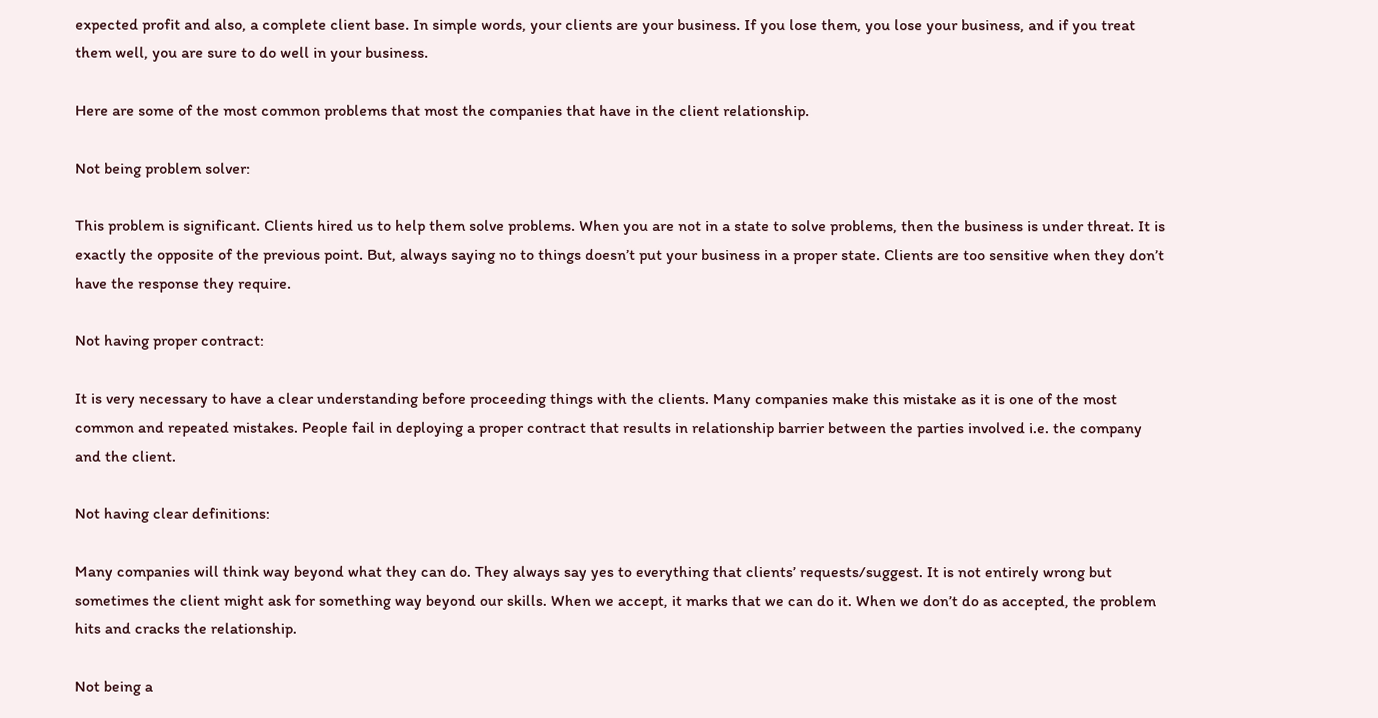expected profit and also, a complete client base. In simple words, your clients are your business. If you lose them, you lose your business, and if you treat them well, you are sure to do well in your business.

Here are some of the most common problems that most the companies that have in the client relationship.

Not being problem solver:

This problem is significant. Clients hired us to help them solve problems. When you are not in a state to solve problems, then the business is under threat. It is exactly the opposite of the previous point. But, always saying no to things doesn’t put your business in a proper state. Clients are too sensitive when they don’t have the response they require.

Not having proper contract:

It is very necessary to have a clear understanding before proceeding things with the clients. Many companies make this mistake as it is one of the most common and repeated mistakes. People fail in deploying a proper contract that results in relationship barrier between the parties involved i.e. the company and the client.

Not having clear definitions:

Many companies will think way beyond what they can do. They always say yes to everything that clients’ requests/suggest. It is not entirely wrong but sometimes the client might ask for something way beyond our skills. When we accept, it marks that we can do it. When we don’t do as accepted, the problem hits and cracks the relationship.

Not being a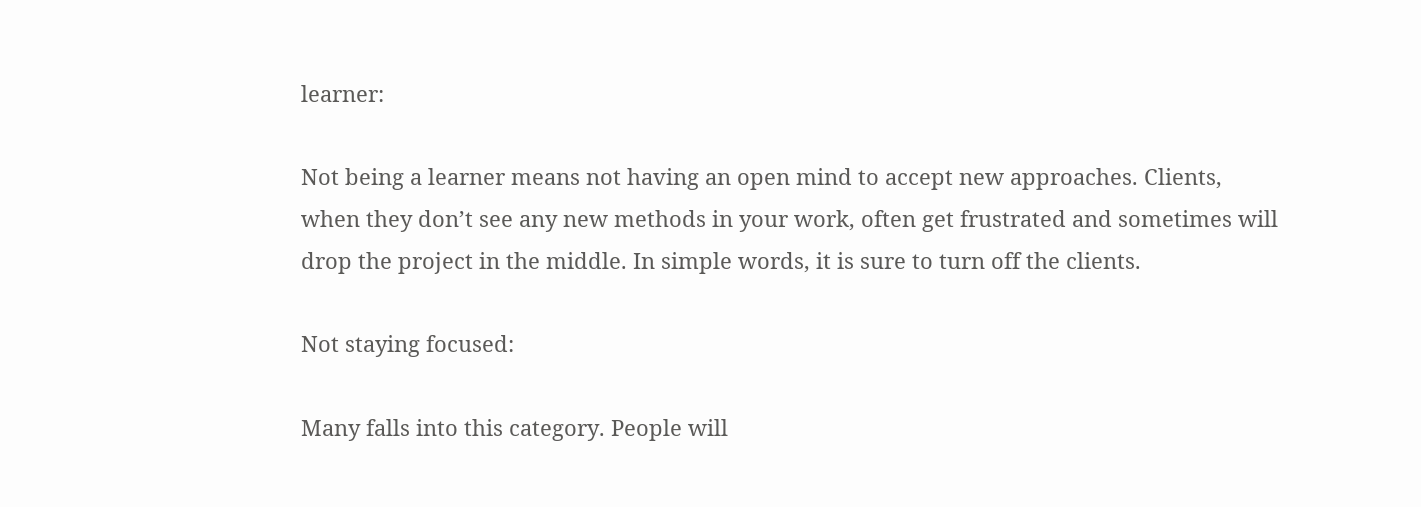learner:

Not being a learner means not having an open mind to accept new approaches. Clients, when they don’t see any new methods in your work, often get frustrated and sometimes will drop the project in the middle. In simple words, it is sure to turn off the clients.

Not staying focused:

Many falls into this category. People will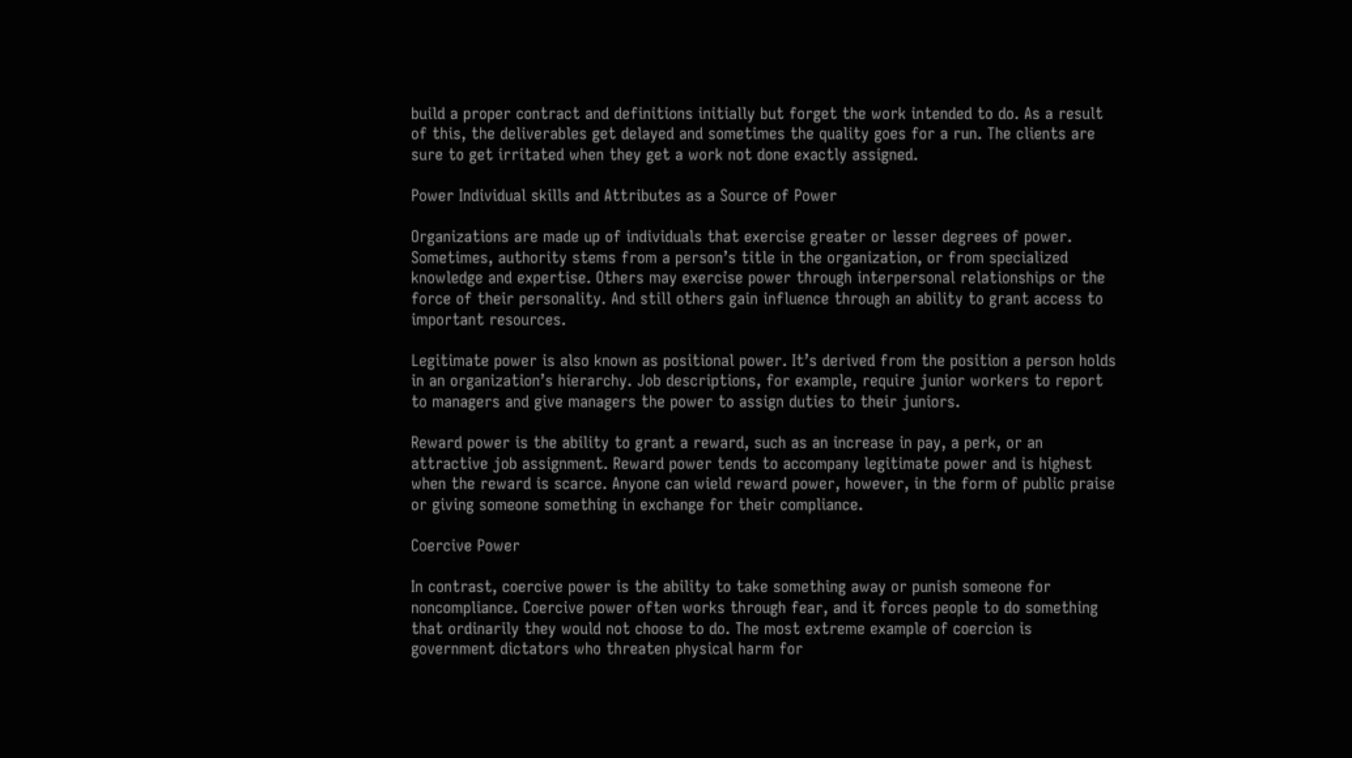build a proper contract and definitions initially but forget the work intended to do. As a result of this, the deliverables get delayed and sometimes the quality goes for a run. The clients are sure to get irritated when they get a work not done exactly assigned.

Power Individual skills and Attributes as a Source of Power

Organizations are made up of individuals that exercise greater or lesser degrees of power. Sometimes, authority stems from a person’s title in the organization, or from specialized knowledge and expertise. Others may exercise power through interpersonal relationships or the force of their personality. And still others gain influence through an ability to grant access to important resources.

Legitimate power is also known as positional power. It’s derived from the position a person holds in an organization’s hierarchy. Job descriptions, for example, require junior workers to report to managers and give managers the power to assign duties to their juniors.

Reward power is the ability to grant a reward, such as an increase in pay, a perk, or an attractive job assignment. Reward power tends to accompany legitimate power and is highest when the reward is scarce. Anyone can wield reward power, however, in the form of public praise or giving someone something in exchange for their compliance.

Coercive Power

In contrast, coercive power is the ability to take something away or punish someone for noncompliance. Coercive power often works through fear, and it forces people to do something that ordinarily they would not choose to do. The most extreme example of coercion is government dictators who threaten physical harm for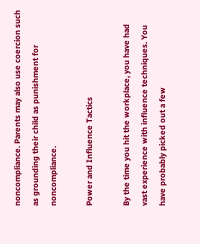noncompliance. Parents may also use coercion such as grounding their child as punishment for noncompliance.

Power and Influence Tactics

By the time you hit the workplace, you have had vast experience with influence techniques. You have probably picked out a few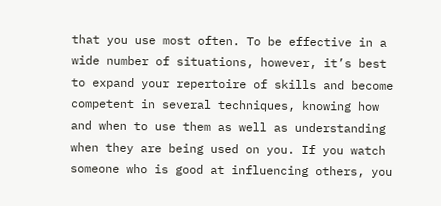that you use most often. To be effective in a wide number of situations, however, it’s best to expand your repertoire of skills and become competent in several techniques, knowing how and when to use them as well as understanding when they are being used on you. If you watch someone who is good at influencing others, you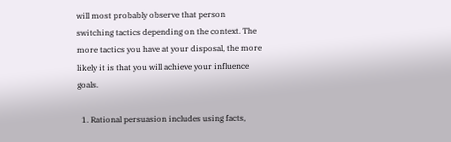will most probably observe that person switching tactics depending on the context. The more tactics you have at your disposal, the more likely it is that you will achieve your influence goals.

  1. Rational persuasion includes using facts,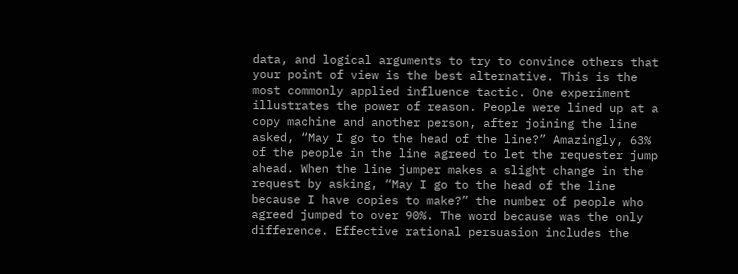data, and logical arguments to try to convince others that your point of view is the best alternative. This is the most commonly applied influence tactic. One experiment illustrates the power of reason. People were lined up at a copy machine and another person, after joining the line asked, “May I go to the head of the line?” Amazingly, 63% of the people in the line agreed to let the requester jump ahead. When the line jumper makes a slight change in the request by asking, “May I go to the head of the line because I have copies to make?” the number of people who agreed jumped to over 90%. The word because was the only difference. Effective rational persuasion includes the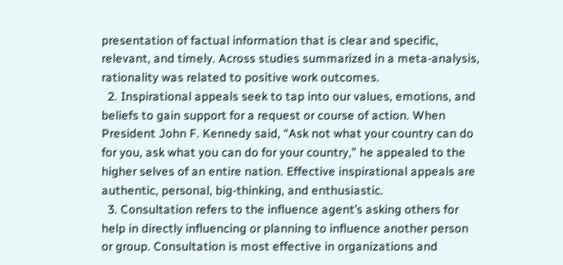presentation of factual information that is clear and specific, relevant, and timely. Across studies summarized in a meta-analysis, rationality was related to positive work outcomes.
  2. Inspirational appeals seek to tap into our values, emotions, and beliefs to gain support for a request or course of action. When President John F. Kennedy said, “Ask not what your country can do for you, ask what you can do for your country,” he appealed to the higher selves of an entire nation. Effective inspirational appeals are authentic, personal, big-thinking, and enthusiastic.
  3. Consultation refers to the influence agent’s asking others for help in directly influencing or planning to influence another person or group. Consultation is most effective in organizations and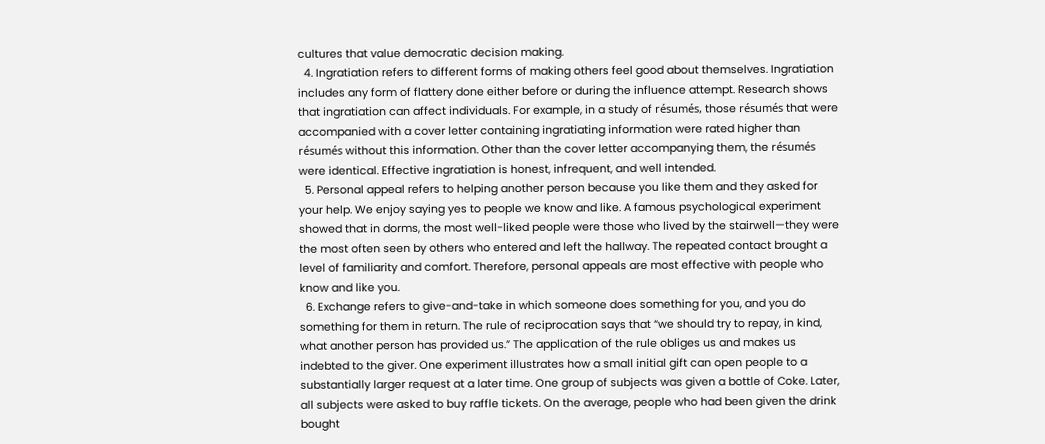cultures that value democratic decision making.
  4. Ingratiation refers to different forms of making others feel good about themselves. Ingratiation includes any form of flattery done either before or during the influence attempt. Research shows that ingratiation can affect individuals. For example, in a study of résumés, those résumés that were accompanied with a cover letter containing ingratiating information were rated higher than résumés without this information. Other than the cover letter accompanying them, the résumés were identical. Effective ingratiation is honest, infrequent, and well intended.
  5. Personal appeal refers to helping another person because you like them and they asked for your help. We enjoy saying yes to people we know and like. A famous psychological experiment showed that in dorms, the most well-liked people were those who lived by the stairwell—they were the most often seen by others who entered and left the hallway. The repeated contact brought a level of familiarity and comfort. Therefore, personal appeals are most effective with people who know and like you.
  6. Exchange refers to give-and-take in which someone does something for you, and you do something for them in return. The rule of reciprocation says that “we should try to repay, in kind, what another person has provided us.” The application of the rule obliges us and makes us indebted to the giver. One experiment illustrates how a small initial gift can open people to a substantially larger request at a later time. One group of subjects was given a bottle of Coke. Later, all subjects were asked to buy raffle tickets. On the average, people who had been given the drink bought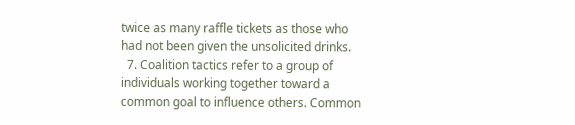twice as many raffle tickets as those who had not been given the unsolicited drinks.
  7. Coalition tactics refer to a group of individuals working together toward a common goal to influence others. Common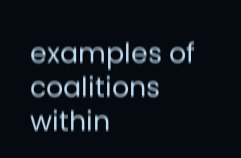examples of coalitions within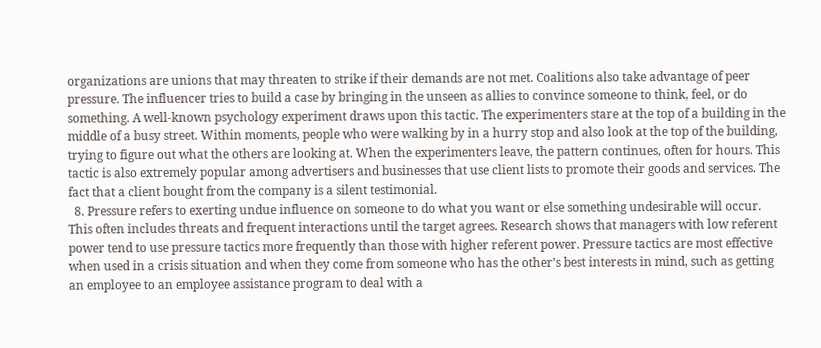organizations are unions that may threaten to strike if their demands are not met. Coalitions also take advantage of peer pressure. The influencer tries to build a case by bringing in the unseen as allies to convince someone to think, feel, or do something. A well-known psychology experiment draws upon this tactic. The experimenters stare at the top of a building in the middle of a busy street. Within moments, people who were walking by in a hurry stop and also look at the top of the building, trying to figure out what the others are looking at. When the experimenters leave, the pattern continues, often for hours. This tactic is also extremely popular among advertisers and businesses that use client lists to promote their goods and services. The fact that a client bought from the company is a silent testimonial.
  8. Pressure refers to exerting undue influence on someone to do what you want or else something undesirable will occur. This often includes threats and frequent interactions until the target agrees. Research shows that managers with low referent power tend to use pressure tactics more frequently than those with higher referent power. Pressure tactics are most effective when used in a crisis situation and when they come from someone who has the other’s best interests in mind, such as getting an employee to an employee assistance program to deal with a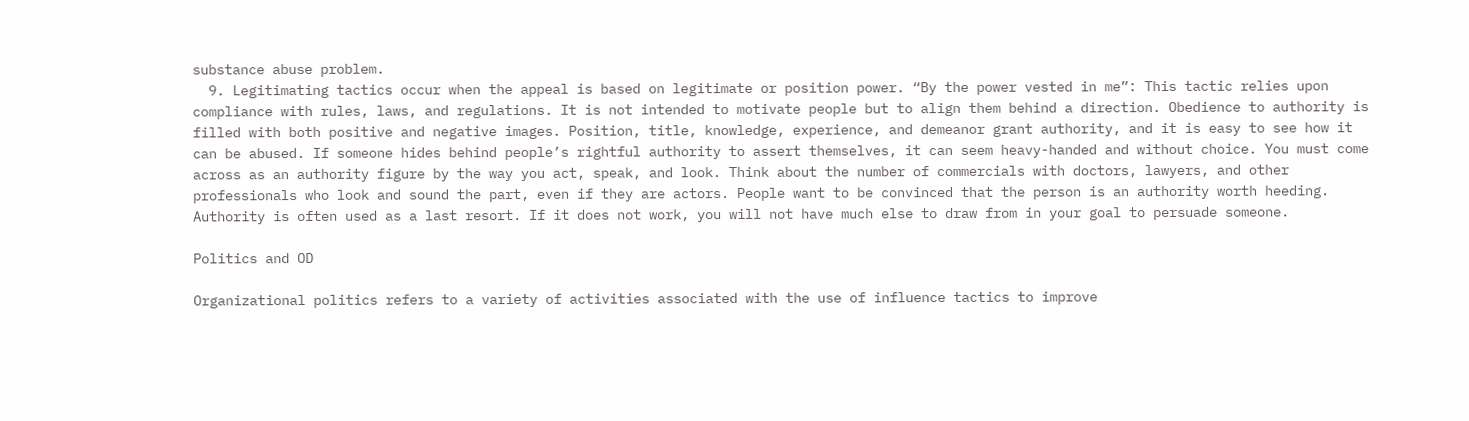substance abuse problem.
  9. Legitimating tactics occur when the appeal is based on legitimate or position power. “By the power vested in me”: This tactic relies upon compliance with rules, laws, and regulations. It is not intended to motivate people but to align them behind a direction. Obedience to authority is filled with both positive and negative images. Position, title, knowledge, experience, and demeanor grant authority, and it is easy to see how it can be abused. If someone hides behind people’s rightful authority to assert themselves, it can seem heavy-handed and without choice. You must come across as an authority figure by the way you act, speak, and look. Think about the number of commercials with doctors, lawyers, and other professionals who look and sound the part, even if they are actors. People want to be convinced that the person is an authority worth heeding. Authority is often used as a last resort. If it does not work, you will not have much else to draw from in your goal to persuade someone.

Politics and OD

Organizational politics refers to a variety of activities associated with the use of influence tactics to improve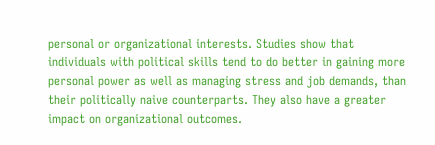personal or organizational interests. Studies show that individuals with political skills tend to do better in gaining more personal power as well as managing stress and job demands, than their politically naive counterparts. They also have a greater impact on organizational outcomes.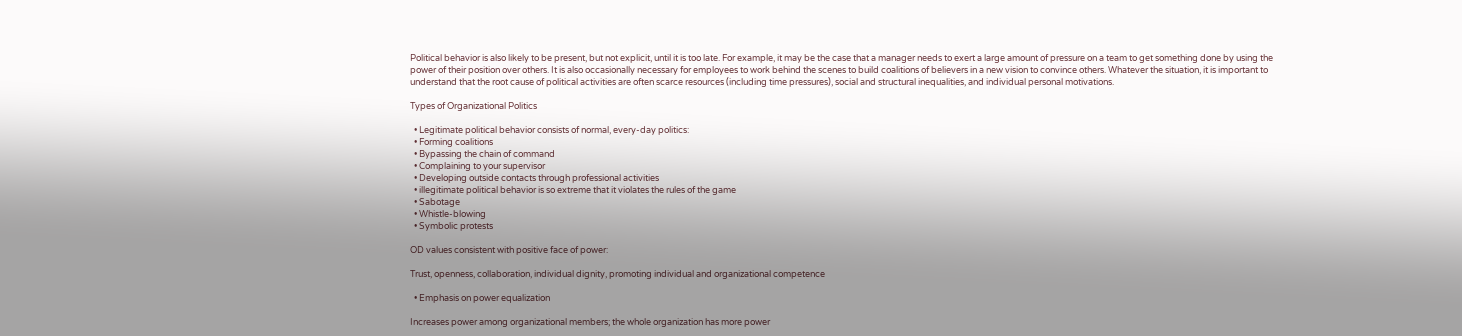Political behavior is also likely to be present, but not explicit, until it is too late. For example, it may be the case that a manager needs to exert a large amount of pressure on a team to get something done by using the power of their position over others. It is also occasionally necessary for employees to work behind the scenes to build coalitions of believers in a new vision to convince others. Whatever the situation, it is important to understand that the root cause of political activities are often scarce resources (including time pressures), social and structural inequalities, and individual personal motivations.

Types of Organizational Politics

  • Legitimate political behavior consists of normal, every-day politics:
  • Forming coalitions
  • Bypassing the chain of command
  • Complaining to your supervisor
  • Developing outside contacts through professional activities
  • illegitimate political behavior is so extreme that it violates the rules of the game
  • Sabotage
  • Whistle-blowing
  • Symbolic protests

OD values consistent with positive face of power:

Trust, openness, collaboration, individual dignity, promoting individual and organizational competence

  • Emphasis on power equalization

Increases power among organizational members; the whole organization has more power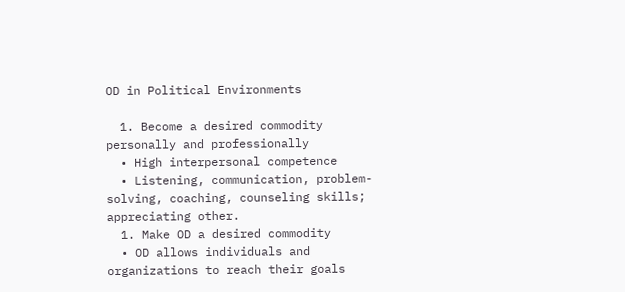OD in Political Environments

  1. Become a desired commodity personally and professionally
  • High interpersonal competence
  • Listening, communication, problem-solving, coaching, counseling skills; appreciating other.
  1. Make OD a desired commodity
  • OD allows individuals and organizations to reach their goals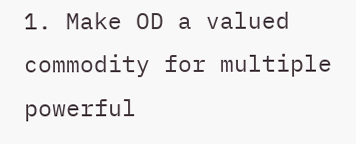1. Make OD a valued commodity for multiple powerful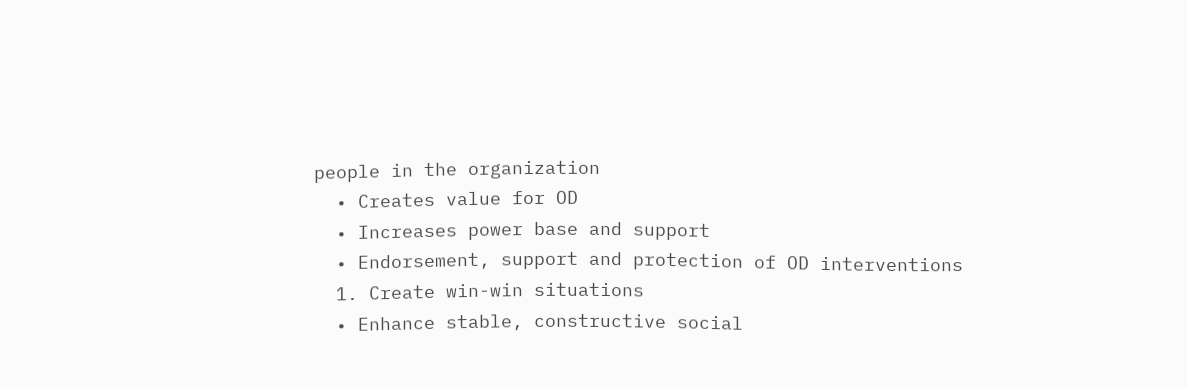people in the organization
  • Creates value for OD
  • Increases power base and support
  • Endorsement, support and protection of OD interventions
  1. Create win-win situations
  • Enhance stable, constructive social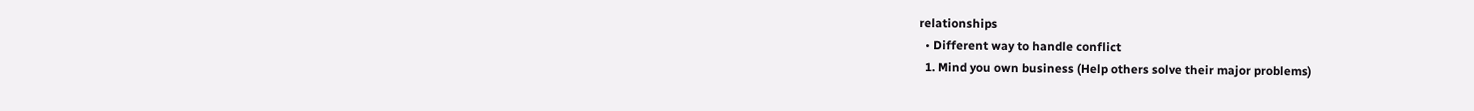relationships
  • Different way to handle conflict
  1. Mind you own business (Help others solve their major problems)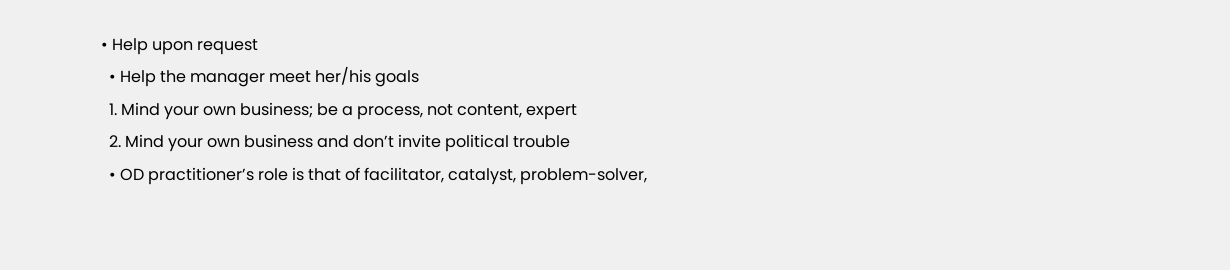• Help upon request
  • Help the manager meet her/his goals
  1. Mind your own business; be a process, not content, expert
  2. Mind your own business and don’t invite political trouble
  • OD practitioner’s role is that of facilitator, catalyst, problem-solver,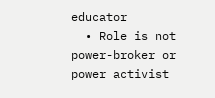educator
  • Role is not power-broker or power activist